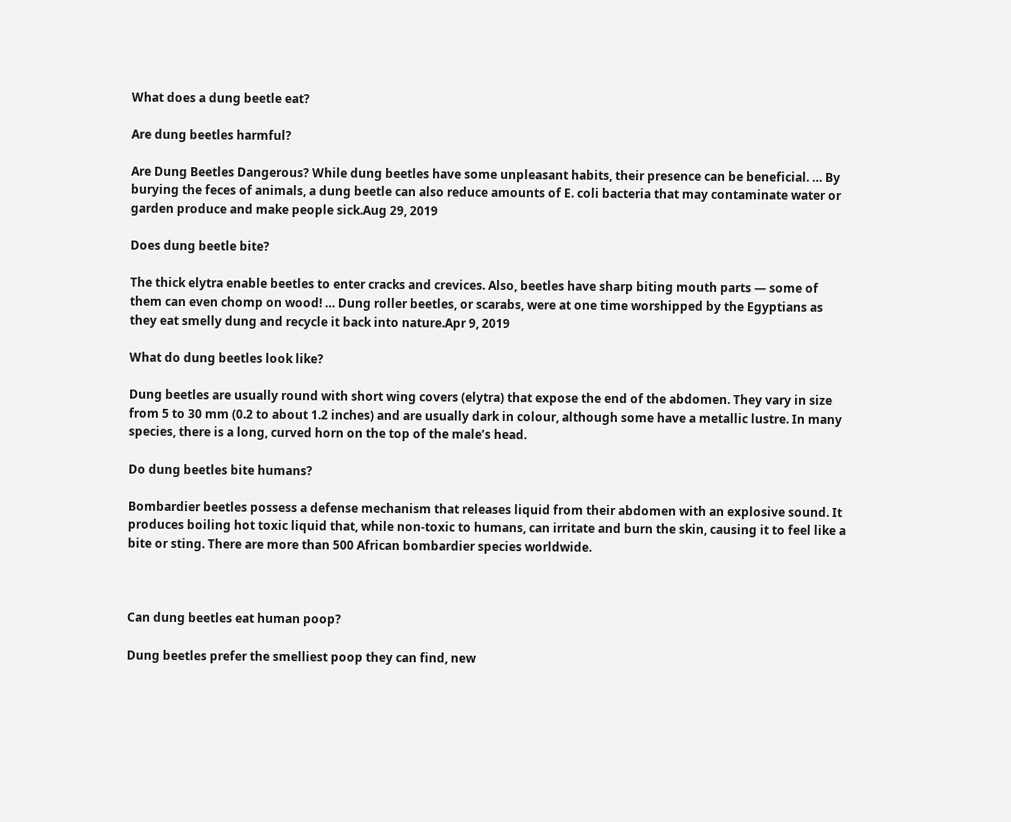What does a dung beetle eat?

Are dung beetles harmful?

Are Dung Beetles Dangerous? While dung beetles have some unpleasant habits, their presence can be beneficial. … By burying the feces of animals, a dung beetle can also reduce amounts of E. coli bacteria that may contaminate water or garden produce and make people sick.Aug 29, 2019

Does dung beetle bite?

The thick elytra enable beetles to enter cracks and crevices. Also, beetles have sharp biting mouth parts — some of them can even chomp on wood! … Dung roller beetles, or scarabs, were at one time worshipped by the Egyptians as they eat smelly dung and recycle it back into nature.Apr 9, 2019

What do dung beetles look like?

Dung beetles are usually round with short wing covers (elytra) that expose the end of the abdomen. They vary in size from 5 to 30 mm (0.2 to about 1.2 inches) and are usually dark in colour, although some have a metallic lustre. In many species, there is a long, curved horn on the top of the male’s head.

Do dung beetles bite humans?

Bombardier beetles possess a defense mechanism that releases liquid from their abdomen with an explosive sound. It produces boiling hot toxic liquid that, while non-toxic to humans, can irritate and burn the skin, causing it to feel like a bite or sting. There are more than 500 African bombardier species worldwide.



Can dung beetles eat human poop?

Dung beetles prefer the smelliest poop they can find, new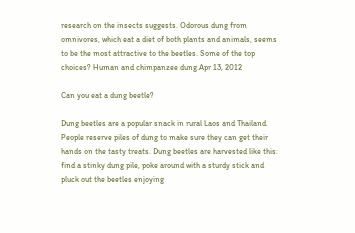research on the insects suggests. Odorous dung from omnivores, which eat a diet of both plants and animals, seems to be the most attractive to the beetles. Some of the top choices? Human and chimpanzee dung.Apr 13, 2012

Can you eat a dung beetle?

Dung beetles are a popular snack in rural Laos and Thailand. People reserve piles of dung to make sure they can get their hands on the tasty treats. Dung beetles are harvested like this: find a stinky dung pile, poke around with a sturdy stick and pluck out the beetles enjoying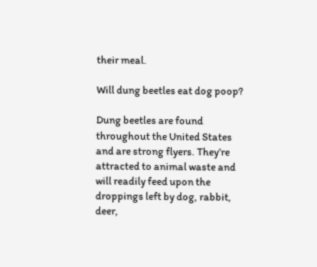their meal.

Will dung beetles eat dog poop?

Dung beetles are found throughout the United States and are strong flyers. They’re attracted to animal waste and will readily feed upon the droppings left by dog, rabbit, deer,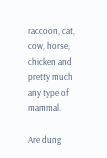raccoon, cat, cow, horse, chicken and pretty much any type of mammal.

Are dung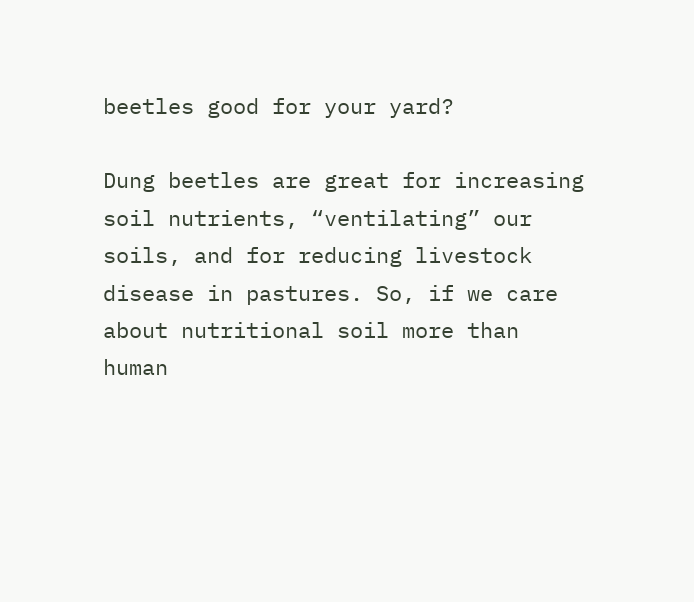beetles good for your yard?

Dung beetles are great for increasing soil nutrients, “ventilating” our soils, and for reducing livestock disease in pastures. So, if we care about nutritional soil more than human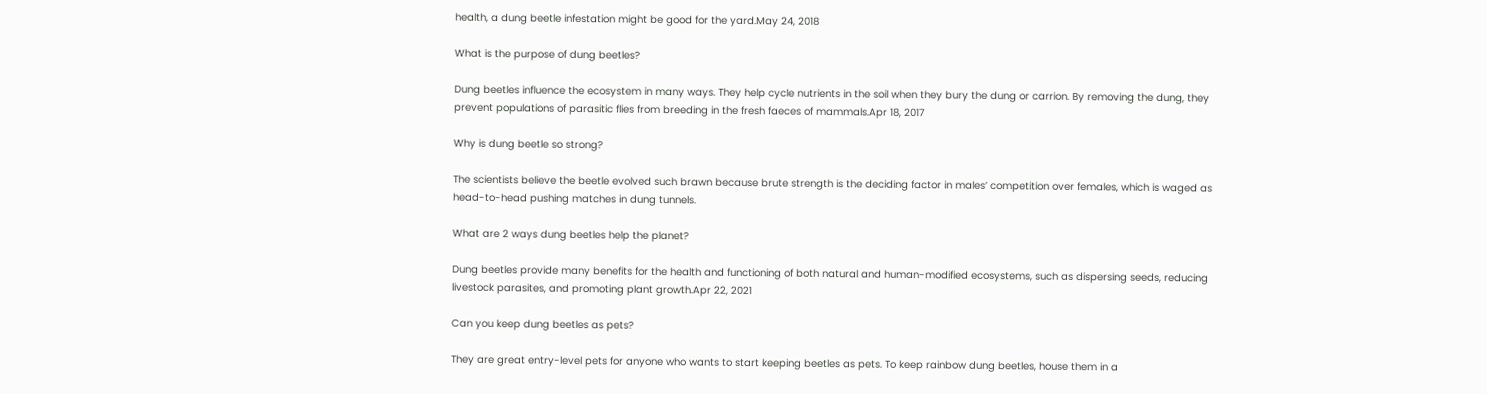health, a dung beetle infestation might be good for the yard.May 24, 2018

What is the purpose of dung beetles?

Dung beetles influence the ecosystem in many ways. They help cycle nutrients in the soil when they bury the dung or carrion. By removing the dung, they prevent populations of parasitic flies from breeding in the fresh faeces of mammals.Apr 18, 2017

Why is dung beetle so strong?

The scientists believe the beetle evolved such brawn because brute strength is the deciding factor in males’ competition over females, which is waged as head-to-head pushing matches in dung tunnels.

What are 2 ways dung beetles help the planet?

Dung beetles provide many benefits for the health and functioning of both natural and human-modified ecosystems, such as dispersing seeds, reducing livestock parasites, and promoting plant growth.Apr 22, 2021

Can you keep dung beetles as pets?

They are great entry-level pets for anyone who wants to start keeping beetles as pets. To keep rainbow dung beetles, house them in a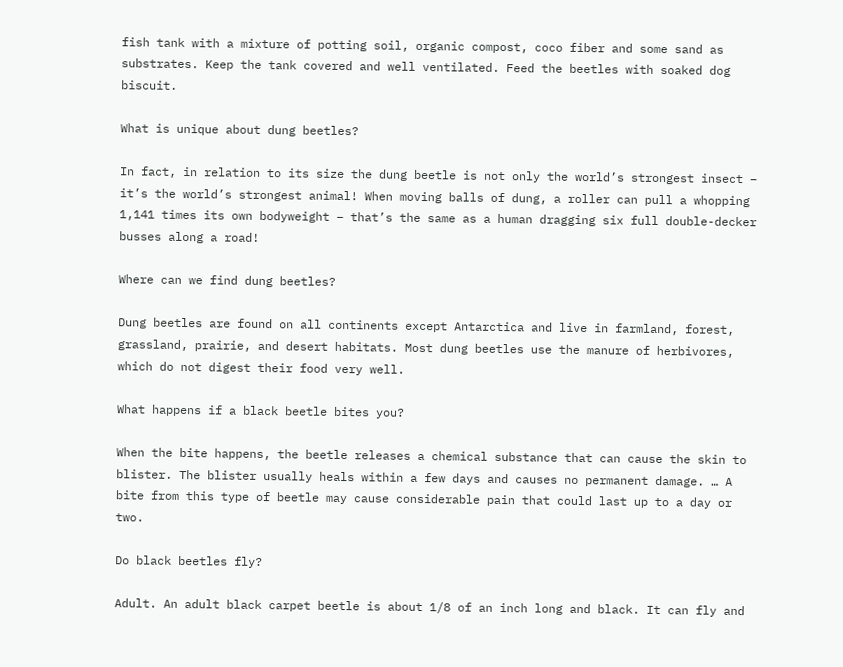fish tank with a mixture of potting soil, organic compost, coco fiber and some sand as substrates. Keep the tank covered and well ventilated. Feed the beetles with soaked dog biscuit.

What is unique about dung beetles?

In fact, in relation to its size the dung beetle is not only the world’s strongest insect – it’s the world’s strongest animal! When moving balls of dung, a roller can pull a whopping 1,141 times its own bodyweight – that’s the same as a human dragging six full double-decker busses along a road!

Where can we find dung beetles?

Dung beetles are found on all continents except Antarctica and live in farmland, forest, grassland, prairie, and desert habitats. Most dung beetles use the manure of herbivores, which do not digest their food very well.

What happens if a black beetle bites you?

When the bite happens, the beetle releases a chemical substance that can cause the skin to blister. The blister usually heals within a few days and causes no permanent damage. … A bite from this type of beetle may cause considerable pain that could last up to a day or two.

Do black beetles fly?

Adult. An adult black carpet beetle is about 1/8 of an inch long and black. It can fly and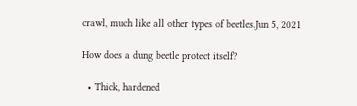crawl, much like all other types of beetles.Jun 5, 2021

How does a dung beetle protect itself?

  • Thick, hardened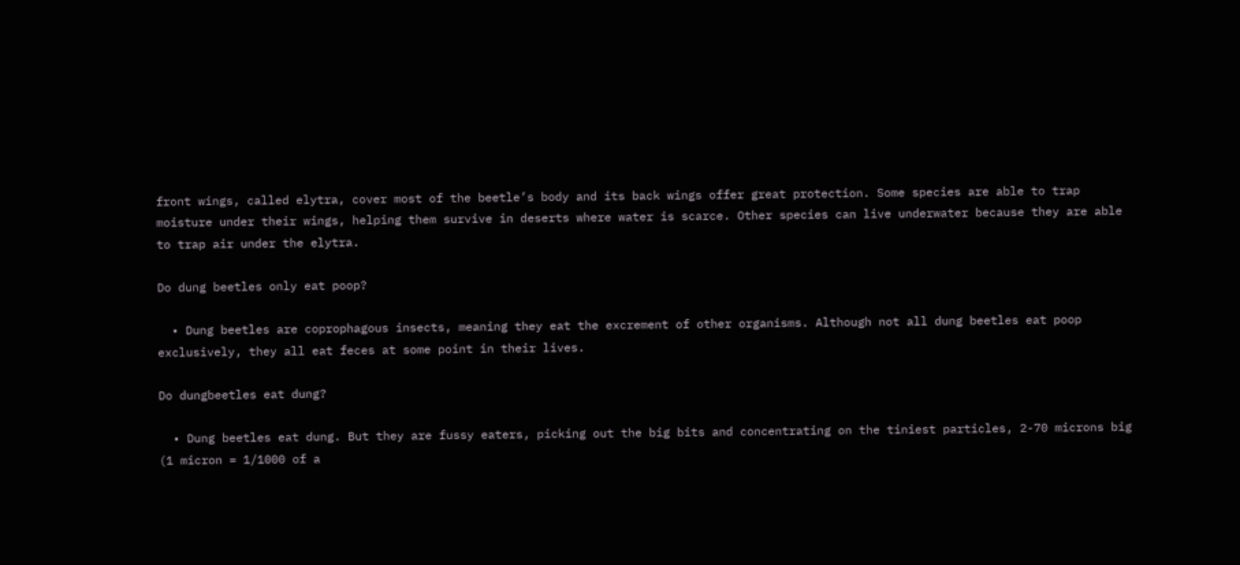front wings, called elytra, cover most of the beetle’s body and its back wings offer great protection. Some species are able to trap moisture under their wings, helping them survive in deserts where water is scarce. Other species can live underwater because they are able to trap air under the elytra.

Do dung beetles only eat poop?

  • Dung beetles are coprophagous insects, meaning they eat the excrement of other organisms. Although not all dung beetles eat poop exclusively, they all eat feces at some point in their lives.

Do dungbeetles eat dung?

  • Dung beetles eat dung. But they are fussy eaters, picking out the big bits and concentrating on the tiniest particles, 2-70 microns big (1 micron = 1/1000 of a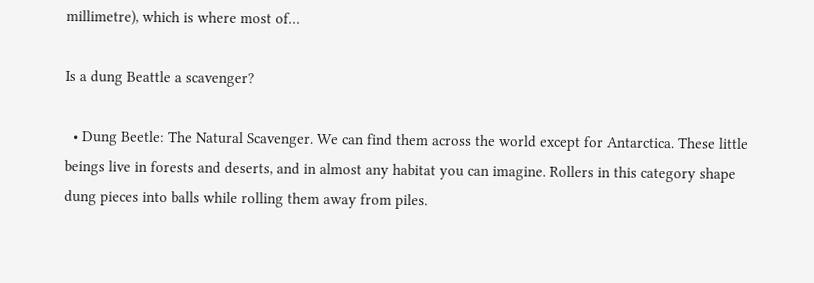millimetre), which is where most of…

Is a dung Beattle a scavenger?

  • Dung Beetle: The Natural Scavenger. We can find them across the world except for Antarctica. These little beings live in forests and deserts, and in almost any habitat you can imagine. Rollers in this category shape dung pieces into balls while rolling them away from piles.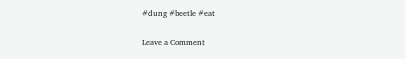#dung #beetle #eat

Leave a Comment